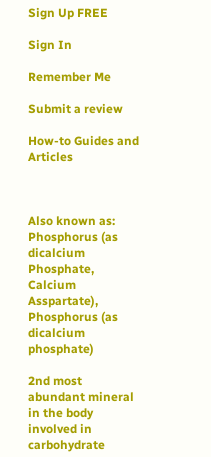Sign Up FREE

Sign In

Remember Me

Submit a review

How-to Guides and Articles



Also known as: Phosphorus (as dicalcium Phosphate, Calcium Asspartate), Phosphorus (as dicalcium phosphate)

2nd most abundant mineral in the body involved in carbohydrate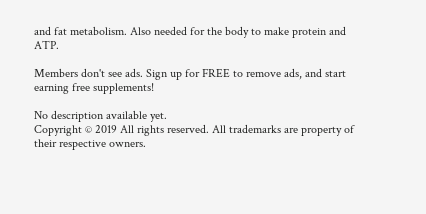and fat metabolism. Also needed for the body to make protein and ATP.

Members don't see ads. Sign up for FREE to remove ads, and start earning free supplements!

No description available yet.
Copyright © 2019 All rights reserved. All trademarks are property of their respective owners.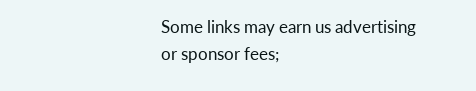Some links may earn us advertising or sponsor fees;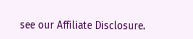see our Affiliate Disclosure.